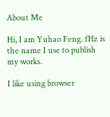About Me

Hi, I am Yuhao Feng. fHz is the name I use to publish my works.

I like using browser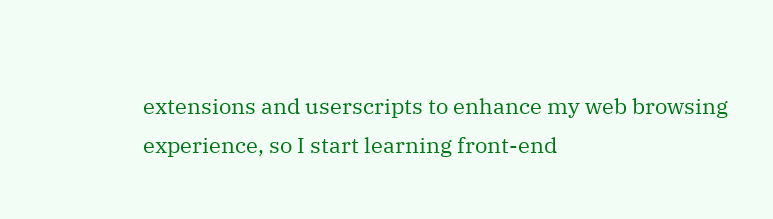extensions and userscripts to enhance my web browsing experience, so I start learning front-end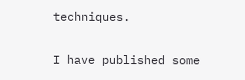techniques.

I have published some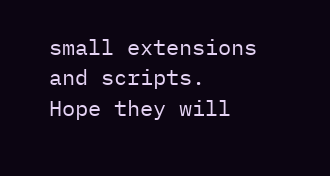small extensions and scripts. Hope they will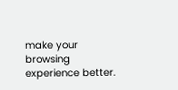make your browsing experience better.